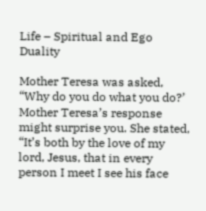Life – Spiritual and Ego Duality

Mother Teresa was asked, “Why do you do what you do?’ Mother Teresa’s response might surprise you. She stated, “It’s both by the love of my lord, Jesus, that in every person I meet I see his face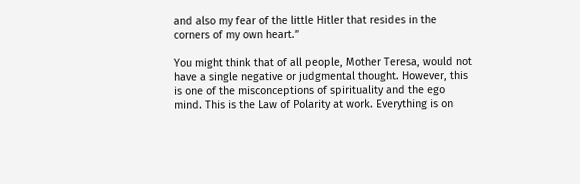and also my fear of the little Hitler that resides in the corners of my own heart.”

You might think that of all people, Mother Teresa, would not have a single negative or judgmental thought. However, this is one of the misconceptions of spirituality and the ego mind. This is the Law of Polarity at work. Everything is on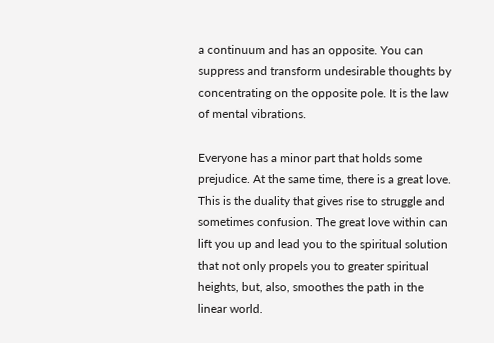a continuum and has an opposite. You can suppress and transform undesirable thoughts by concentrating on the opposite pole. It is the law of mental vibrations.

Everyone has a minor part that holds some prejudice. At the same time, there is a great love. This is the duality that gives rise to struggle and sometimes confusion. The great love within can lift you up and lead you to the spiritual solution that not only propels you to greater spiritual heights, but, also, smoothes the path in the linear world.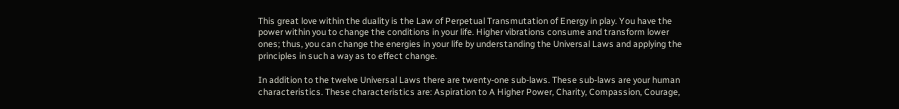This great love within the duality is the Law of Perpetual Transmutation of Energy in play. You have the power within you to change the conditions in your life. Higher vibrations consume and transform lower ones; thus, you can change the energies in your life by understanding the Universal Laws and applying the principles in such a way as to effect change.

In addition to the twelve Universal Laws there are twenty-one sub-laws. These sub-laws are your human characteristics. These characteristics are: Aspiration to A Higher Power, Charity, Compassion, Courage,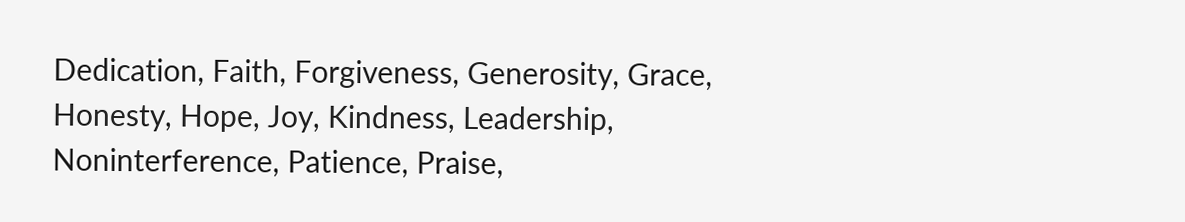Dedication, Faith, Forgiveness, Generosity, Grace, Honesty, Hope, Joy, Kindness, Leadership, Noninterference, Patience, Praise,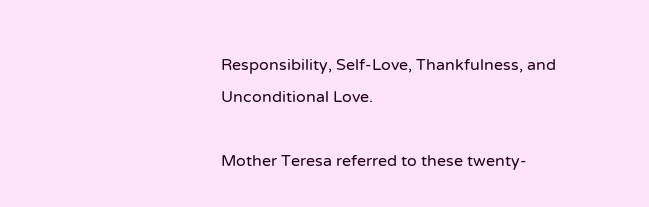Responsibility, Self-Love, Thankfulness, and Unconditional Love.

Mother Teresa referred to these twenty-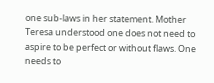one sub-laws in her statement. Mother Teresa understood one does not need to aspire to be perfect or without flaws. One needs to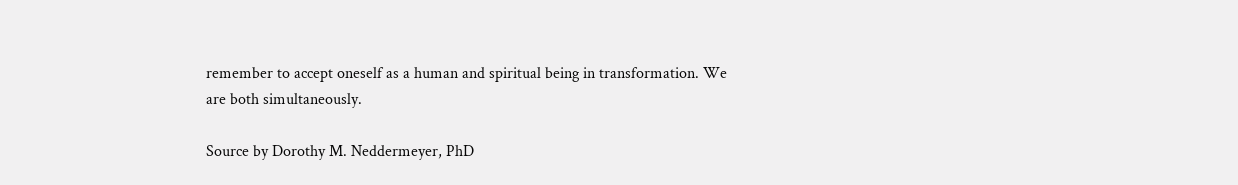remember to accept oneself as a human and spiritual being in transformation. We are both simultaneously.

Source by Dorothy M. Neddermeyer, PhD